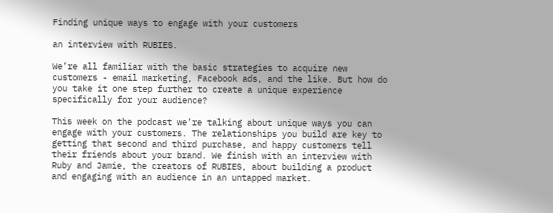Finding unique ways to engage with your customers

an interview with RUBIES.

We’re all familiar with the basic strategies to acquire new customers - email marketing, Facebook ads, and the like. But how do you take it one step further to create a unique experience specifically for your audience?

This week on the podcast we’re talking about unique ways you can engage with your customers. The relationships you build are key to getting that second and third purchase, and happy customers tell their friends about your brand. We finish with an interview with Ruby and Jamie, the creators of RUBIES, about building a product and engaging with an audience in an untapped market.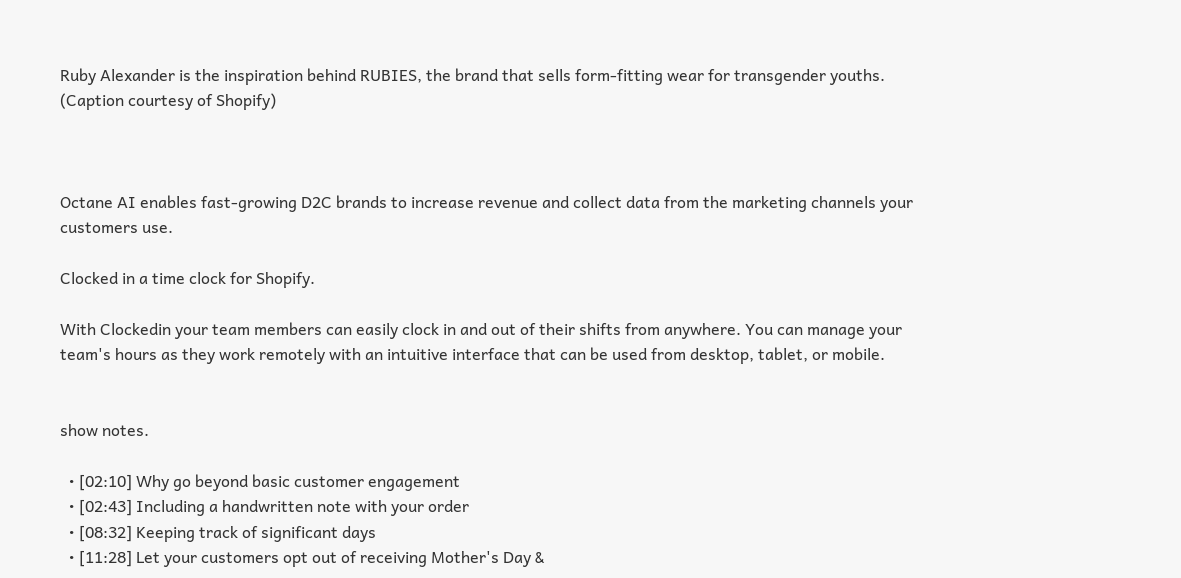Ruby Alexander is the inspiration behind RUBIES, the brand that sells form-fitting wear for transgender youths. (Caption courtesy of Shopify)



Octane AI enables fast-growing D2C brands to increase revenue and collect data from the marketing channels your customers use.

Clocked in a time clock for Shopify.

With Clockedin your team members can easily clock in and out of their shifts from anywhere. You can manage your team's hours as they work remotely with an intuitive interface that can be used from desktop, tablet, or mobile.


show notes.

  • [02:10] Why go beyond basic customer engagement
  • [02:43] Including a handwritten note with your order
  • [08:32] Keeping track of significant days
  • [11:28] Let your customers opt out of receiving Mother's Day &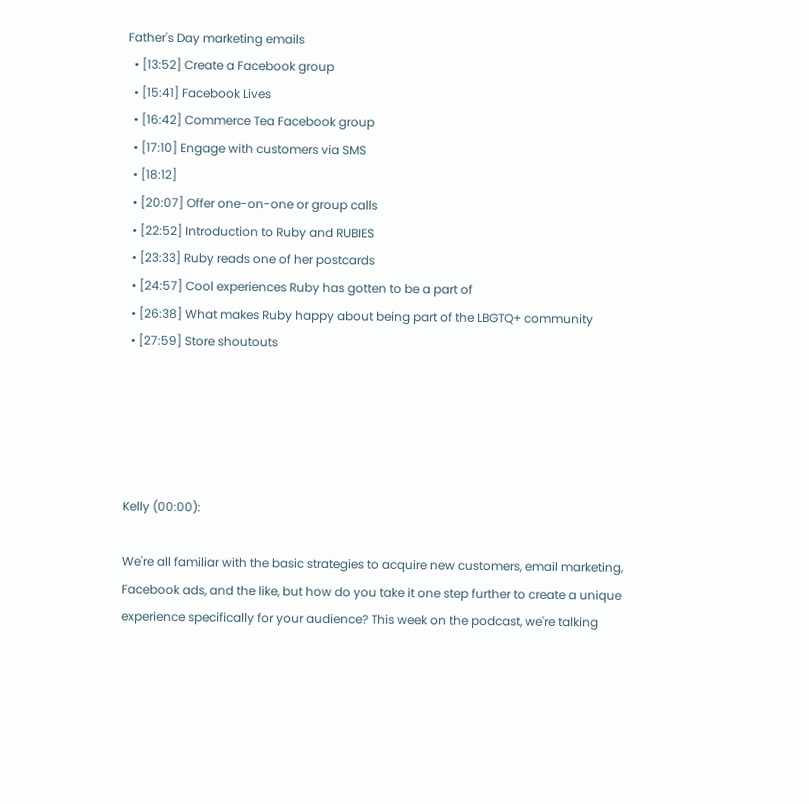Father's Day marketing emails
  • [13:52] Create a Facebook group
  • [15:41] Facebook Lives
  • [16:42] Commerce Tea Facebook group
  • [17:10] Engage with customers via SMS
  • [18:12]
  • [20:07] Offer one-on-one or group calls
  • [22:52] Introduction to Ruby and RUBIES
  • [23:33] Ruby reads one of her postcards
  • [24:57] Cool experiences Ruby has gotten to be a part of
  • [26:38] What makes Ruby happy about being part of the LBGTQ+ community
  • [27:59] Store shoutouts





Kelly (00:00):

We're all familiar with the basic strategies to acquire new customers, email marketing, Facebook ads, and the like, but how do you take it one step further to create a unique experience specifically for your audience? This week on the podcast, we're talking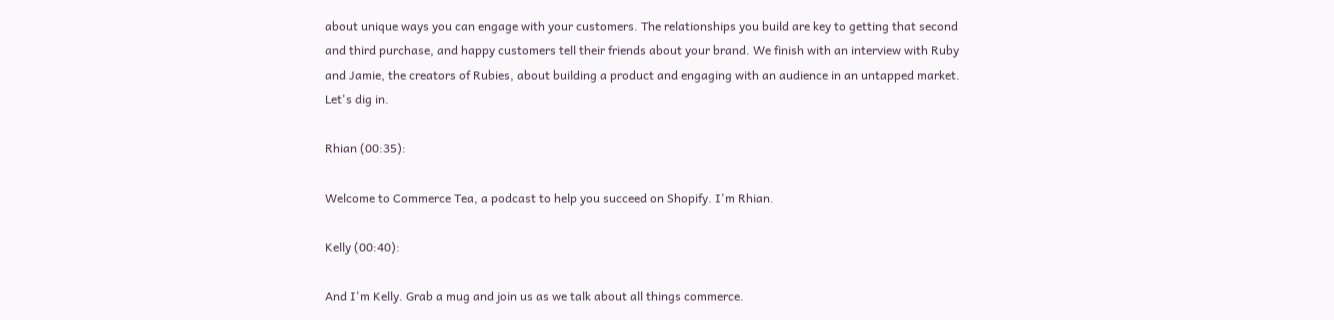about unique ways you can engage with your customers. The relationships you build are key to getting that second and third purchase, and happy customers tell their friends about your brand. We finish with an interview with Ruby and Jamie, the creators of Rubies, about building a product and engaging with an audience in an untapped market. Let's dig in.

Rhian (00:35):

Welcome to Commerce Tea, a podcast to help you succeed on Shopify. I'm Rhian.

Kelly (00:40):

And I'm Kelly. Grab a mug and join us as we talk about all things commerce.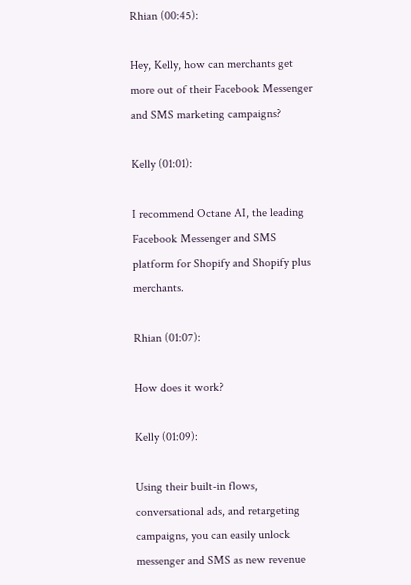Rhian (00:45):

Hey, Kelly, how can merchants get more out of their Facebook Messenger and SMS marketing campaigns?

Kelly (01:01):

I recommend Octane AI, the leading Facebook Messenger and SMS platform for Shopify and Shopify plus merchants.

Rhian (01:07):

How does it work?

Kelly (01:09):

Using their built-in flows, conversational ads, and retargeting campaigns, you can easily unlock messenger and SMS as new revenue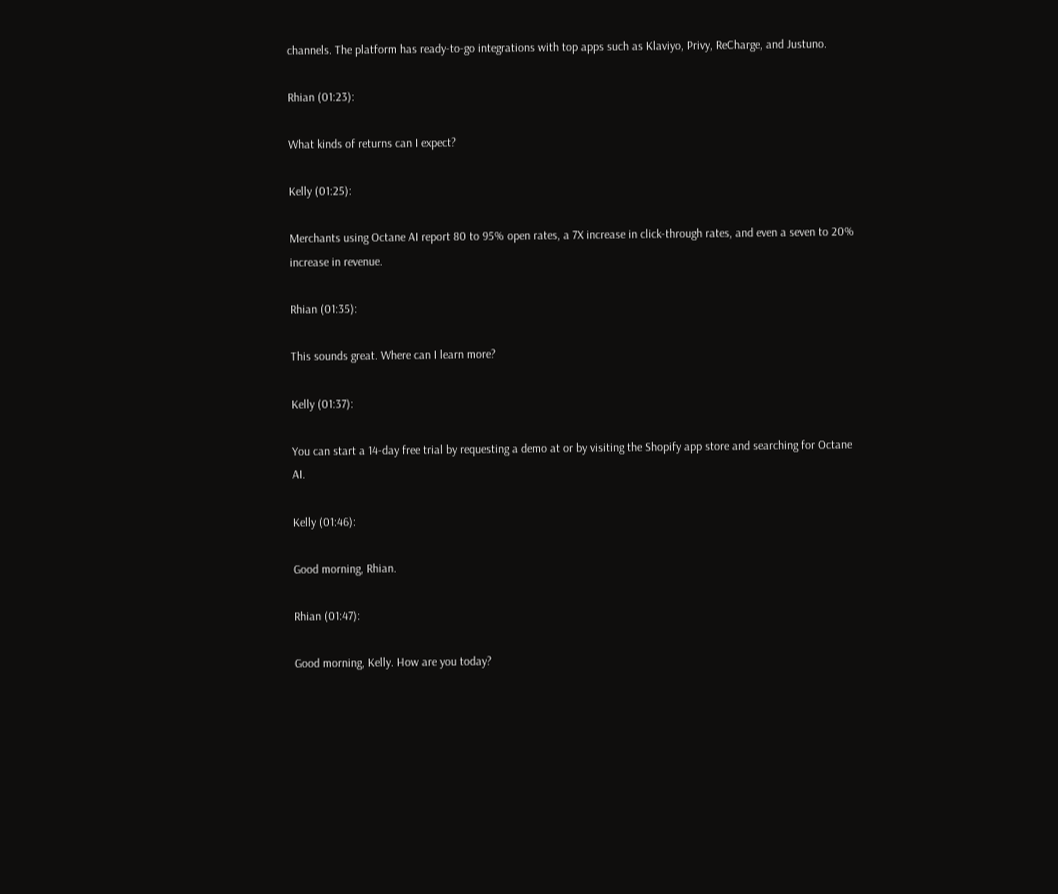channels. The platform has ready-to-go integrations with top apps such as Klaviyo, Privy, ReCharge, and Justuno.

Rhian (01:23):

What kinds of returns can I expect?

Kelly (01:25):

Merchants using Octane AI report 80 to 95% open rates, a 7X increase in click-through rates, and even a seven to 20% increase in revenue.

Rhian (01:35):

This sounds great. Where can I learn more?

Kelly (01:37):

You can start a 14-day free trial by requesting a demo at or by visiting the Shopify app store and searching for Octane AI.

Kelly (01:46):

Good morning, Rhian.

Rhian (01:47):

Good morning, Kelly. How are you today?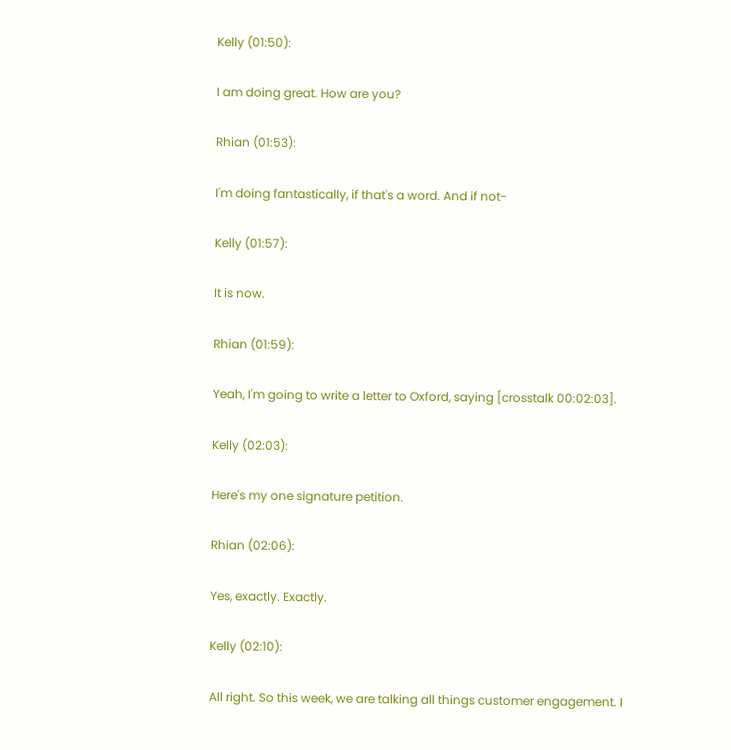Kelly (01:50):

I am doing great. How are you?

Rhian (01:53):

I'm doing fantastically, if that's a word. And if not-

Kelly (01:57):

It is now.

Rhian (01:59):

Yeah, I'm going to write a letter to Oxford, saying [crosstalk 00:02:03].

Kelly (02:03):

Here's my one signature petition.

Rhian (02:06):

Yes, exactly. Exactly.

Kelly (02:10):

All right. So this week, we are talking all things customer engagement. I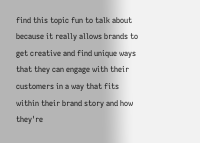find this topic fun to talk about because it really allows brands to get creative and find unique ways that they can engage with their customers in a way that fits within their brand story and how they're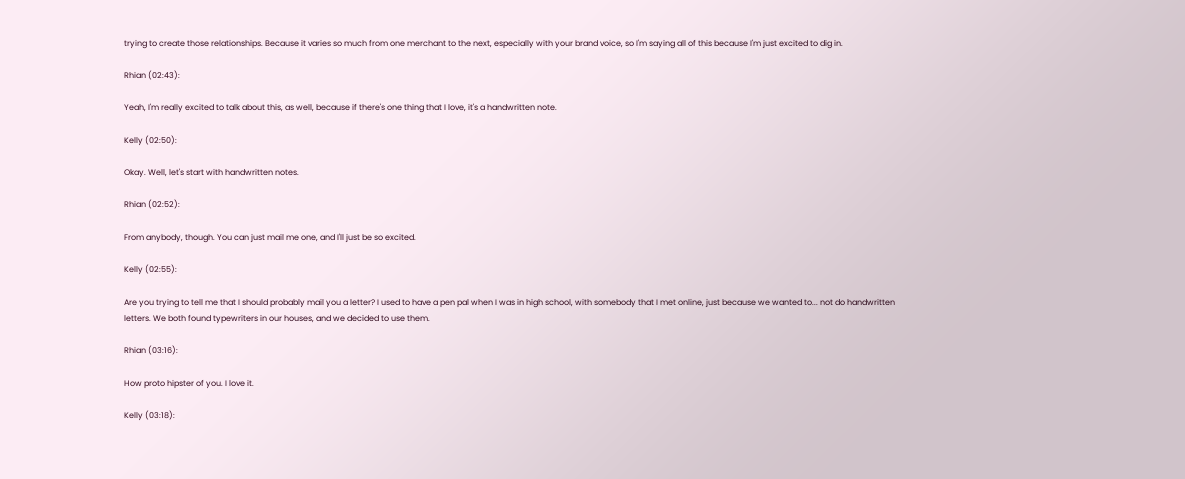trying to create those relationships. Because it varies so much from one merchant to the next, especially with your brand voice, so I'm saying all of this because I'm just excited to dig in.

Rhian (02:43):

Yeah, I'm really excited to talk about this, as well, because if there's one thing that I love, it's a handwritten note.

Kelly (02:50):

Okay. Well, let's start with handwritten notes.

Rhian (02:52):

From anybody, though. You can just mail me one, and I'll just be so excited.

Kelly (02:55):

Are you trying to tell me that I should probably mail you a letter? I used to have a pen pal when I was in high school, with somebody that I met online, just because we wanted to... not do handwritten letters. We both found typewriters in our houses, and we decided to use them.

Rhian (03:16):

How proto hipster of you. I love it.

Kelly (03:18):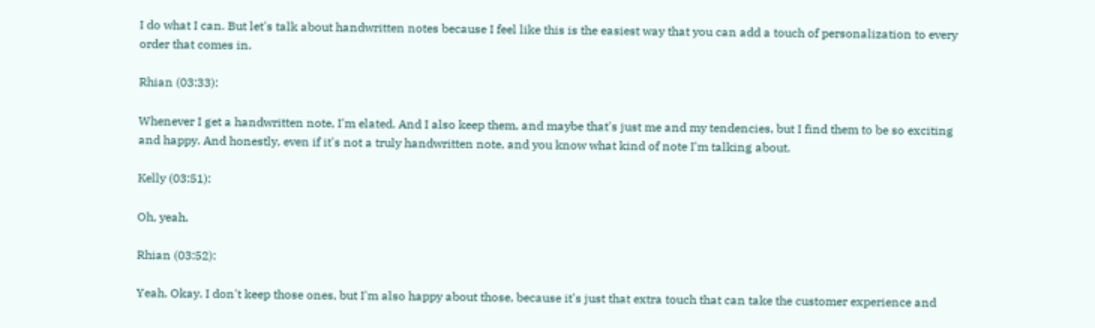I do what I can. But let's talk about handwritten notes because I feel like this is the easiest way that you can add a touch of personalization to every order that comes in.

Rhian (03:33):

Whenever I get a handwritten note, I'm elated. And I also keep them, and maybe that's just me and my tendencies, but I find them to be so exciting and happy. And honestly, even if it's not a truly handwritten note, and you know what kind of note I'm talking about.

Kelly (03:51):

Oh, yeah.

Rhian (03:52):

Yeah. Okay. I don't keep those ones, but I'm also happy about those, because it's just that extra touch that can take the customer experience and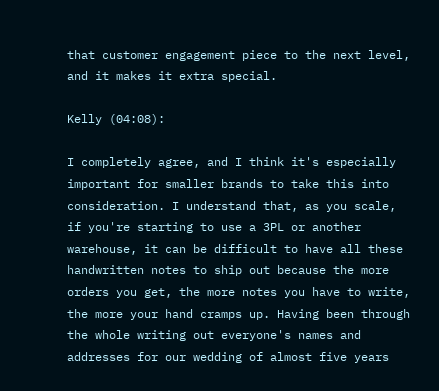that customer engagement piece to the next level, and it makes it extra special.

Kelly (04:08):

I completely agree, and I think it's especially important for smaller brands to take this into consideration. I understand that, as you scale, if you're starting to use a 3PL or another warehouse, it can be difficult to have all these handwritten notes to ship out because the more orders you get, the more notes you have to write, the more your hand cramps up. Having been through the whole writing out everyone's names and addresses for our wedding of almost five years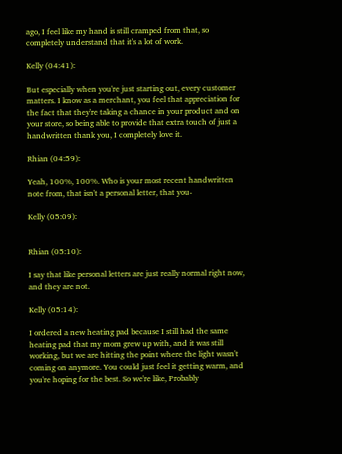ago, I feel like my hand is still cramped from that, so completely understand that it's a lot of work.

Kelly (04:41):

But especially when you're just starting out, every customer matters. I know as a merchant, you feel that appreciation for the fact that they're taking a chance in your product and on your store, so being able to provide that extra touch of just a handwritten thank you, I completely love it.

Rhian (04:59):

Yeah, 100%, 100%. Who is your most recent handwritten note from, that isn't a personal letter, that you-

Kelly (05:09):


Rhian (05:10):

I say that like personal letters are just really normal right now, and they are not.

Kelly (05:14):

I ordered a new heating pad because I still had the same heating pad that my mom grew up with, and it was still working, but we are hitting the point where the light wasn't coming on anymore. You could just feel it getting warm, and you're hoping for the best. So we're like, Probably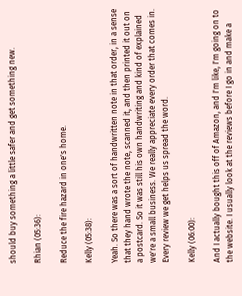should buy something a little safer and get something new.

Rhian (05:36):

Reduce the fire hazard in one's home.

Kelly (05:38):

Yeah. So there was a sort of handwritten note in that order, in a sense that they hand wrote the note, scanned it, and then printed it out on a postcard. So it was still his own handwriting and kind of explained we're a small business. We really appreciate every order that comes in. Every review we get helps us spread the word.

Kelly (06:00):

And I actually bought this off of Amazon, and I'm like, I'm going on to the website. I usually look at the reviews before I go in and make a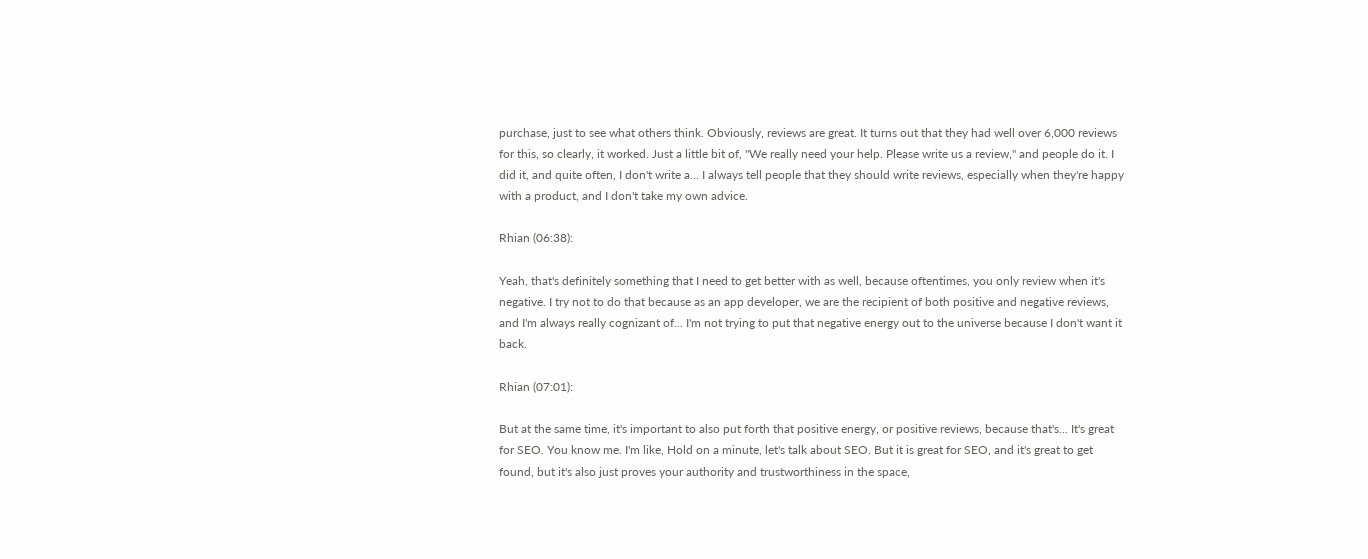purchase, just to see what others think. Obviously, reviews are great. It turns out that they had well over 6,000 reviews for this, so clearly, it worked. Just a little bit of, "We really need your help. Please write us a review," and people do it. I did it, and quite often, I don't write a... I always tell people that they should write reviews, especially when they're happy with a product, and I don't take my own advice.

Rhian (06:38):

Yeah, that's definitely something that I need to get better with as well, because oftentimes, you only review when it's negative. I try not to do that because as an app developer, we are the recipient of both positive and negative reviews, and I'm always really cognizant of... I'm not trying to put that negative energy out to the universe because I don't want it back.

Rhian (07:01):

But at the same time, it's important to also put forth that positive energy, or positive reviews, because that's... It's great for SEO. You know me. I'm like, Hold on a minute, let's talk about SEO. But it is great for SEO, and it's great to get found, but it's also just proves your authority and trustworthiness in the space,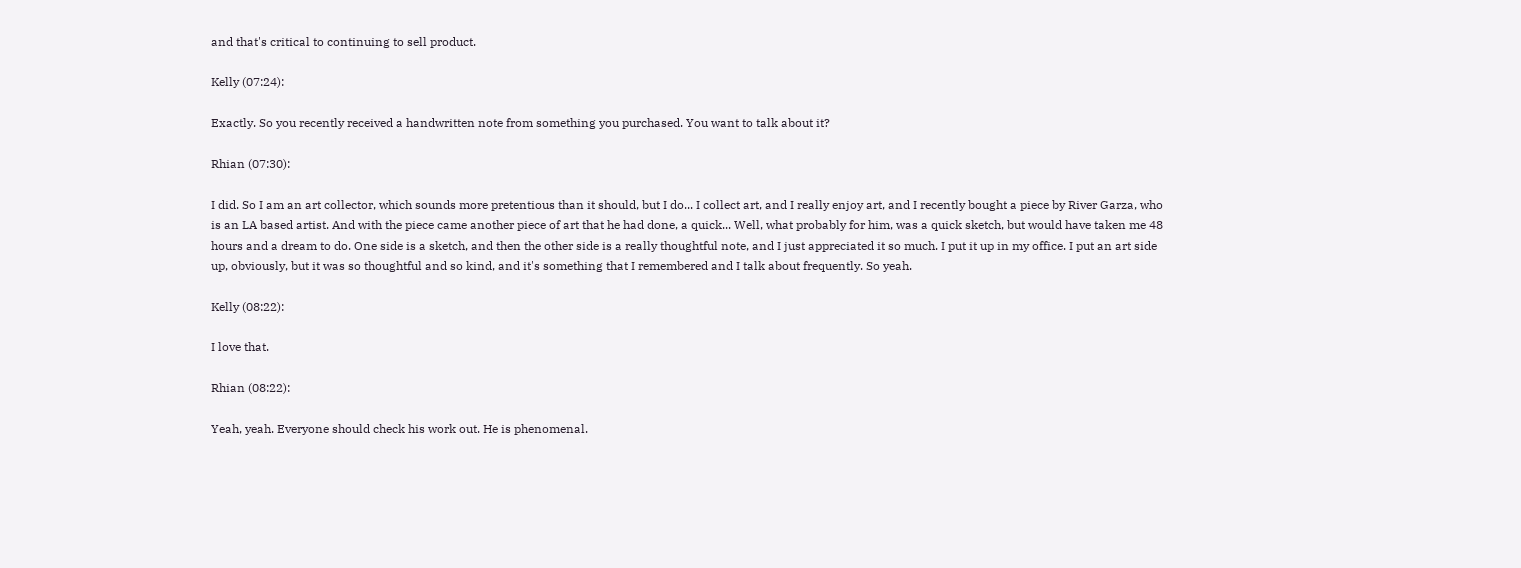and that's critical to continuing to sell product.

Kelly (07:24):

Exactly. So you recently received a handwritten note from something you purchased. You want to talk about it?

Rhian (07:30):

I did. So I am an art collector, which sounds more pretentious than it should, but I do... I collect art, and I really enjoy art, and I recently bought a piece by River Garza, who is an LA based artist. And with the piece came another piece of art that he had done, a quick... Well, what probably for him, was a quick sketch, but would have taken me 48 hours and a dream to do. One side is a sketch, and then the other side is a really thoughtful note, and I just appreciated it so much. I put it up in my office. I put an art side up, obviously, but it was so thoughtful and so kind, and it's something that I remembered and I talk about frequently. So yeah.

Kelly (08:22):

I love that.

Rhian (08:22):

Yeah, yeah. Everyone should check his work out. He is phenomenal.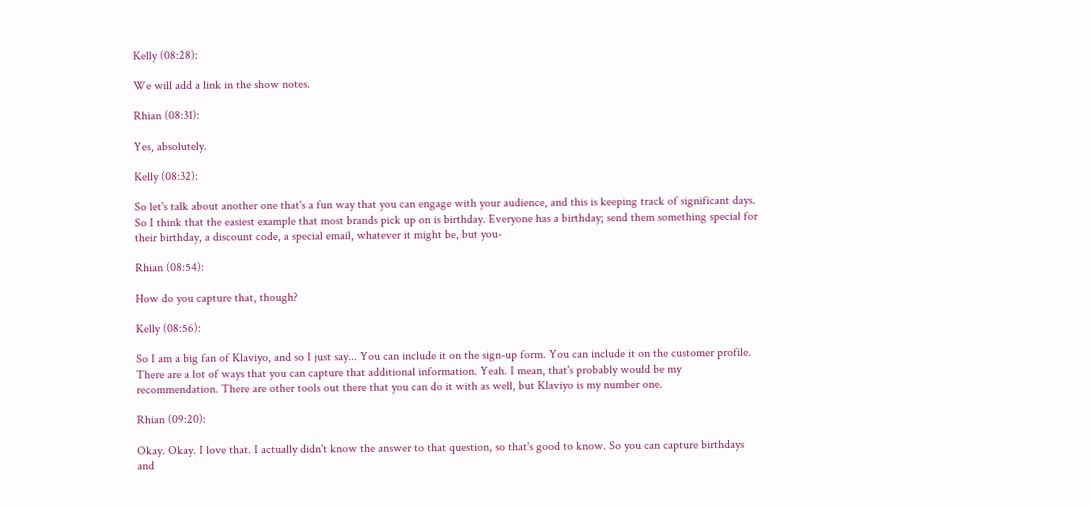Kelly (08:28):

We will add a link in the show notes.

Rhian (08:31):

Yes, absolutely.

Kelly (08:32):

So let's talk about another one that's a fun way that you can engage with your audience, and this is keeping track of significant days. So I think that the easiest example that most brands pick up on is birthday. Everyone has a birthday; send them something special for their birthday, a discount code, a special email, whatever it might be, but you-

Rhian (08:54):

How do you capture that, though?

Kelly (08:56):

So I am a big fan of Klaviyo, and so I just say... You can include it on the sign-up form. You can include it on the customer profile. There are a lot of ways that you can capture that additional information. Yeah. I mean, that's probably would be my recommendation. There are other tools out there that you can do it with as well, but Klaviyo is my number one.

Rhian (09:20):

Okay. Okay. I love that. I actually didn't know the answer to that question, so that's good to know. So you can capture birthdays and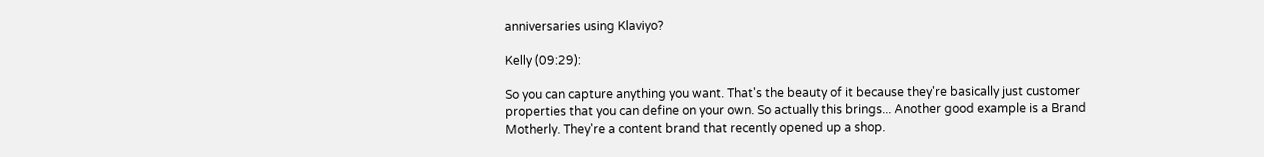anniversaries using Klaviyo?

Kelly (09:29):

So you can capture anything you want. That's the beauty of it because they're basically just customer properties that you can define on your own. So actually this brings... Another good example is a Brand Motherly. They're a content brand that recently opened up a shop.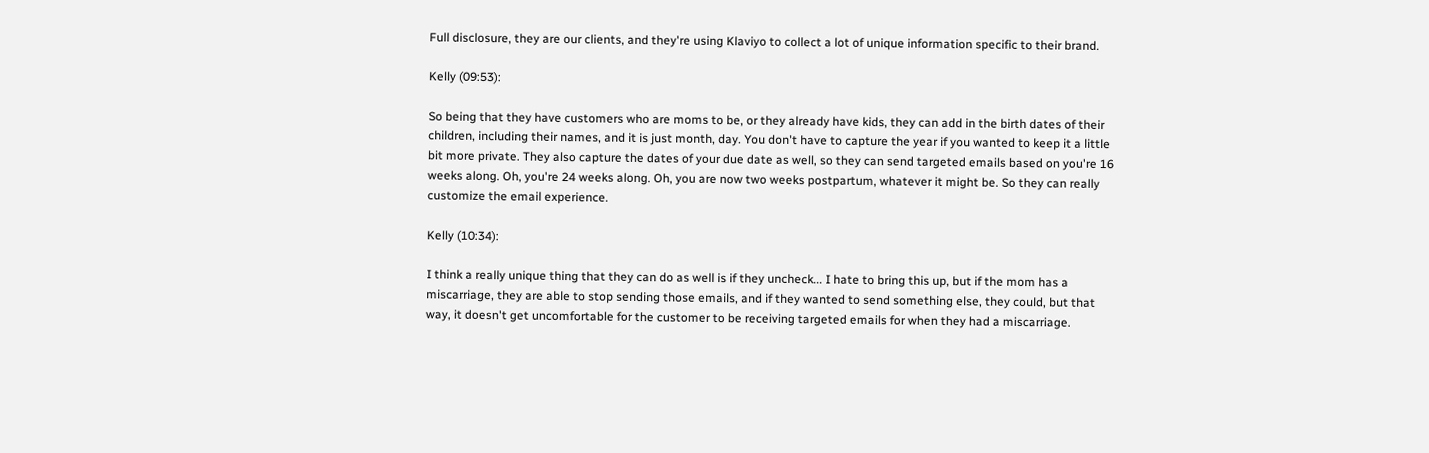Full disclosure, they are our clients, and they're using Klaviyo to collect a lot of unique information specific to their brand.

Kelly (09:53):

So being that they have customers who are moms to be, or they already have kids, they can add in the birth dates of their children, including their names, and it is just month, day. You don't have to capture the year if you wanted to keep it a little bit more private. They also capture the dates of your due date as well, so they can send targeted emails based on you're 16 weeks along. Oh, you're 24 weeks along. Oh, you are now two weeks postpartum, whatever it might be. So they can really customize the email experience.

Kelly (10:34):

I think a really unique thing that they can do as well is if they uncheck... I hate to bring this up, but if the mom has a miscarriage, they are able to stop sending those emails, and if they wanted to send something else, they could, but that way, it doesn't get uncomfortable for the customer to be receiving targeted emails for when they had a miscarriage.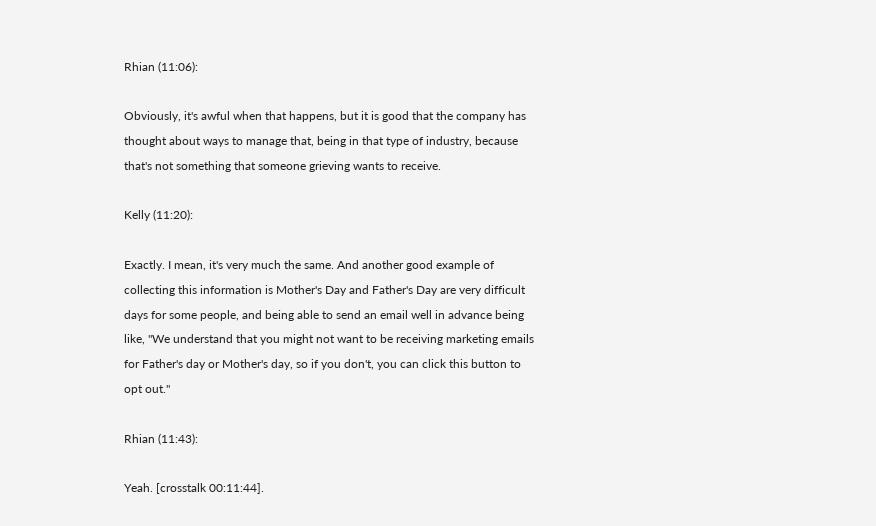Rhian (11:06):

Obviously, it's awful when that happens, but it is good that the company has thought about ways to manage that, being in that type of industry, because that's not something that someone grieving wants to receive.

Kelly (11:20):

Exactly. I mean, it's very much the same. And another good example of collecting this information is Mother's Day and Father's Day are very difficult days for some people, and being able to send an email well in advance being like, "We understand that you might not want to be receiving marketing emails for Father's day or Mother's day, so if you don't, you can click this button to opt out."

Rhian (11:43):

Yeah. [crosstalk 00:11:44].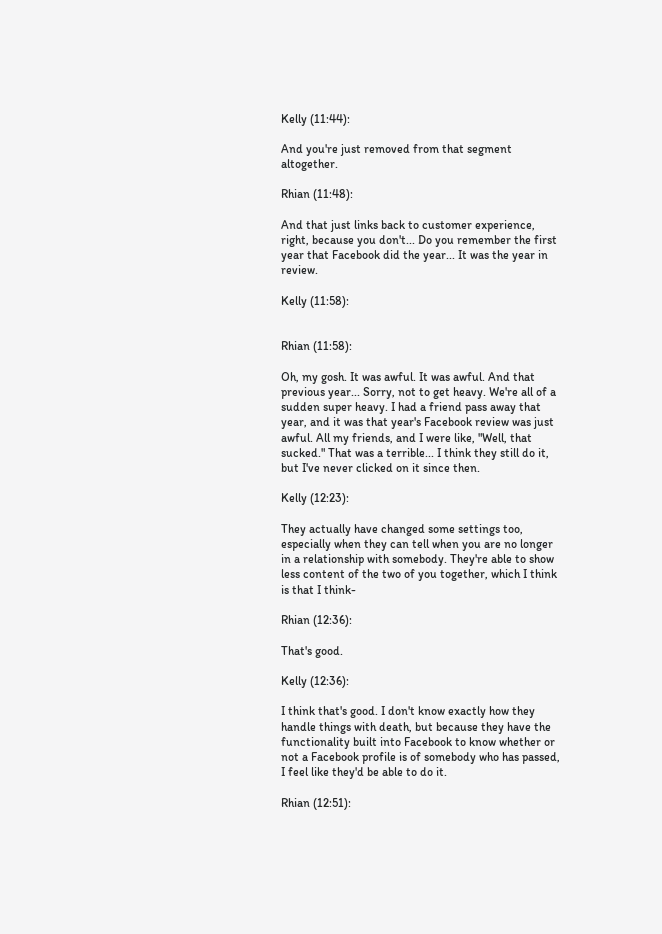Kelly (11:44):

And you're just removed from that segment altogether.

Rhian (11:48):

And that just links back to customer experience, right, because you don't... Do you remember the first year that Facebook did the year... It was the year in review.

Kelly (11:58):


Rhian (11:58):

Oh, my gosh. It was awful. It was awful. And that previous year... Sorry, not to get heavy. We're all of a sudden super heavy. I had a friend pass away that year, and it was that year's Facebook review was just awful. All my friends, and I were like, "Well, that sucked." That was a terrible... I think they still do it, but I've never clicked on it since then.

Kelly (12:23):

They actually have changed some settings too, especially when they can tell when you are no longer in a relationship with somebody. They're able to show less content of the two of you together, which I think is that I think-

Rhian (12:36):

That's good.

Kelly (12:36):

I think that's good. I don't know exactly how they handle things with death, but because they have the functionality built into Facebook to know whether or not a Facebook profile is of somebody who has passed, I feel like they'd be able to do it.

Rhian (12:51):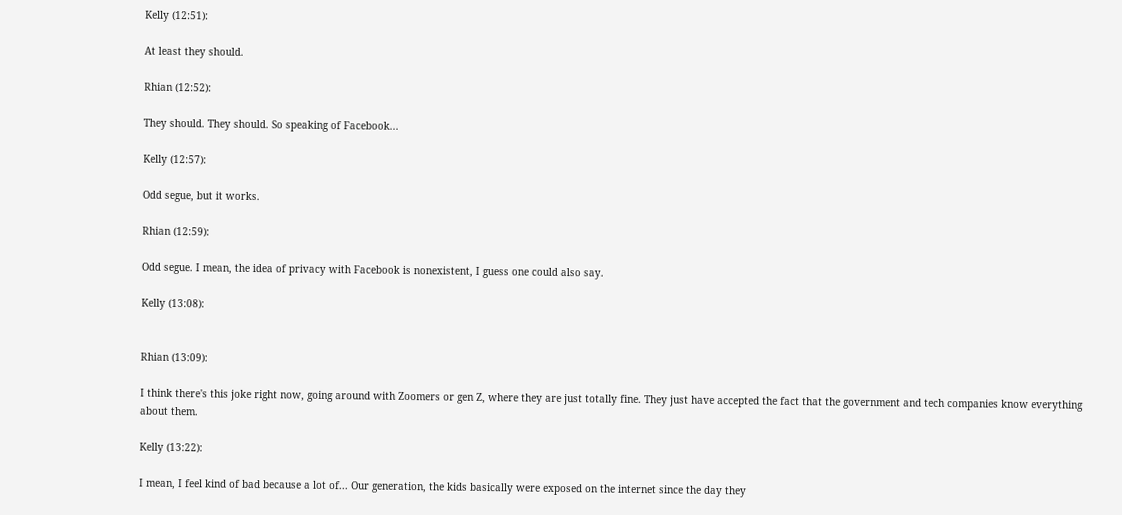Kelly (12:51):

At least they should.

Rhian (12:52):

They should. They should. So speaking of Facebook...

Kelly (12:57):

Odd segue, but it works.

Rhian (12:59):

Odd segue. I mean, the idea of privacy with Facebook is nonexistent, I guess one could also say.

Kelly (13:08):


Rhian (13:09):

I think there's this joke right now, going around with Zoomers or gen Z, where they are just totally fine. They just have accepted the fact that the government and tech companies know everything about them.

Kelly (13:22):

I mean, I feel kind of bad because a lot of... Our generation, the kids basically were exposed on the internet since the day they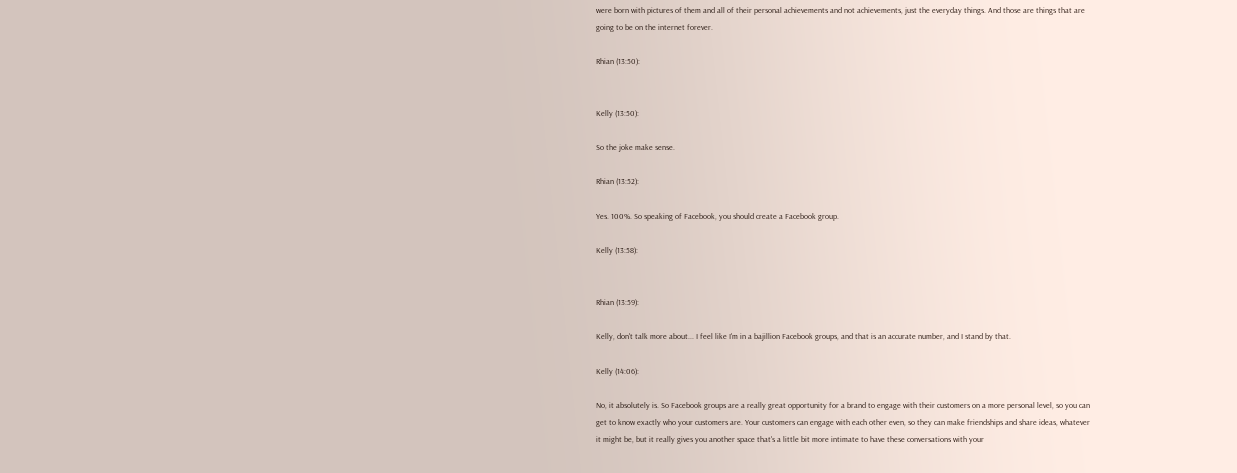were born with pictures of them and all of their personal achievements and not achievements, just the everyday things. And those are things that are going to be on the internet forever.

Rhian (13:50):


Kelly (13:50):

So the joke make sense.

Rhian (13:52):

Yes. 100%. So speaking of Facebook, you should create a Facebook group.

Kelly (13:58):


Rhian (13:59):

Kelly, don't talk more about... I feel like I'm in a bajillion Facebook groups, and that is an accurate number, and I stand by that.

Kelly (14:06):

No, it absolutely is. So Facebook groups are a really great opportunity for a brand to engage with their customers on a more personal level, so you can get to know exactly who your customers are. Your customers can engage with each other even, so they can make friendships and share ideas, whatever it might be, but it really gives you another space that's a little bit more intimate to have these conversations with your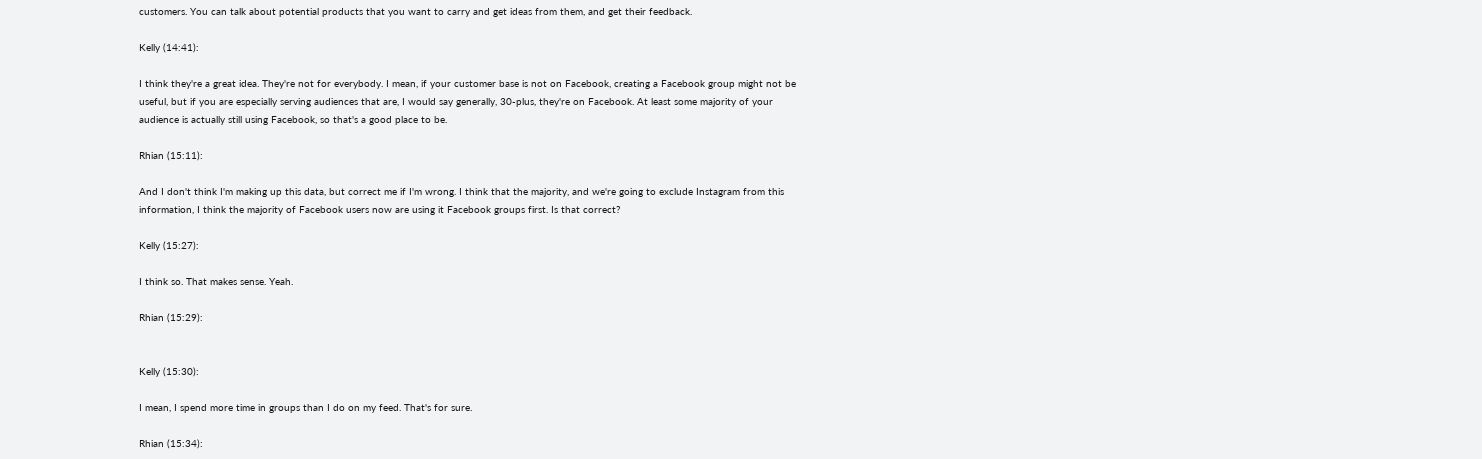customers. You can talk about potential products that you want to carry and get ideas from them, and get their feedback.

Kelly (14:41):

I think they're a great idea. They're not for everybody. I mean, if your customer base is not on Facebook, creating a Facebook group might not be useful, but if you are especially serving audiences that are, I would say generally, 30-plus, they're on Facebook. At least some majority of your audience is actually still using Facebook, so that's a good place to be.

Rhian (15:11):

And I don't think I'm making up this data, but correct me if I'm wrong. I think that the majority, and we're going to exclude Instagram from this information, I think the majority of Facebook users now are using it Facebook groups first. Is that correct?

Kelly (15:27):

I think so. That makes sense. Yeah.

Rhian (15:29):


Kelly (15:30):

I mean, I spend more time in groups than I do on my feed. That's for sure.

Rhian (15:34):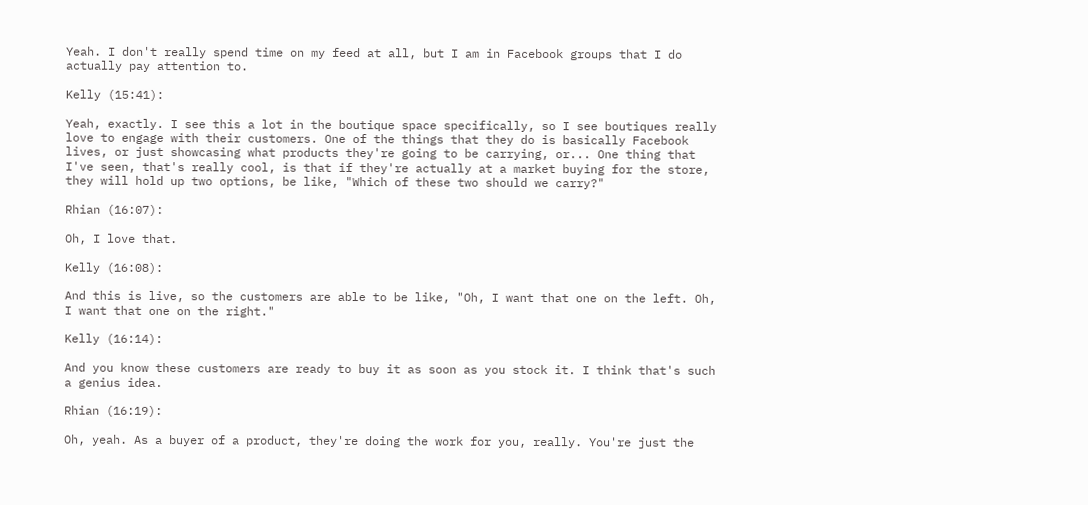Yeah. I don't really spend time on my feed at all, but I am in Facebook groups that I do actually pay attention to.

Kelly (15:41):

Yeah, exactly. I see this a lot in the boutique space specifically, so I see boutiques really love to engage with their customers. One of the things that they do is basically Facebook lives, or just showcasing what products they're going to be carrying, or... One thing that I've seen, that's really cool, is that if they're actually at a market buying for the store, they will hold up two options, be like, "Which of these two should we carry?"

Rhian (16:07):

Oh, I love that.

Kelly (16:08):

And this is live, so the customers are able to be like, "Oh, I want that one on the left. Oh, I want that one on the right."

Kelly (16:14):

And you know these customers are ready to buy it as soon as you stock it. I think that's such a genius idea.

Rhian (16:19):

Oh, yeah. As a buyer of a product, they're doing the work for you, really. You're just the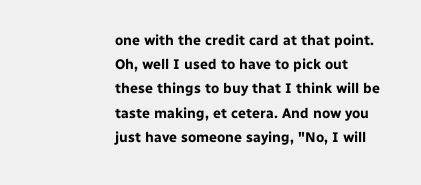one with the credit card at that point. Oh, well I used to have to pick out these things to buy that I think will be taste making, et cetera. And now you just have someone saying, "No, I will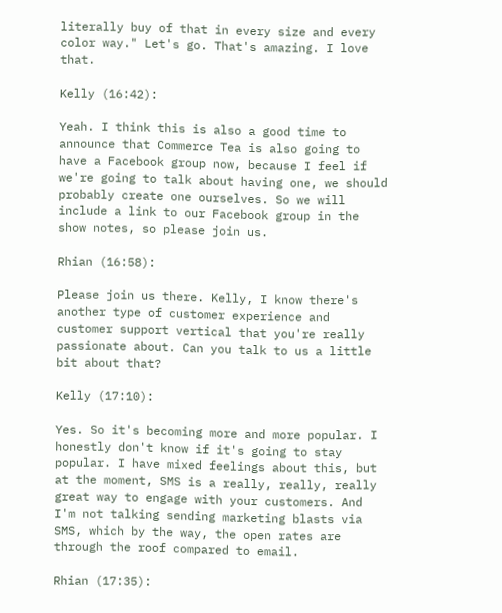literally buy of that in every size and every color way." Let's go. That's amazing. I love that.

Kelly (16:42):

Yeah. I think this is also a good time to announce that Commerce Tea is also going to have a Facebook group now, because I feel if we're going to talk about having one, we should probably create one ourselves. So we will include a link to our Facebook group in the show notes, so please join us.

Rhian (16:58):

Please join us there. Kelly, I know there's another type of customer experience and customer support vertical that you're really passionate about. Can you talk to us a little bit about that?

Kelly (17:10):

Yes. So it's becoming more and more popular. I honestly don't know if it's going to stay popular. I have mixed feelings about this, but at the moment, SMS is a really, really, really great way to engage with your customers. And I'm not talking sending marketing blasts via SMS, which by the way, the open rates are through the roof compared to email.

Rhian (17:35):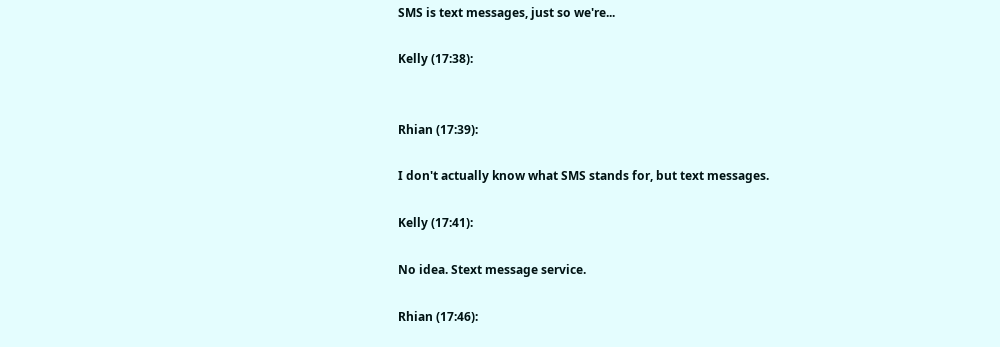SMS is text messages, just so we're...

Kelly (17:38):


Rhian (17:39):

I don't actually know what SMS stands for, but text messages.

Kelly (17:41):

No idea. Stext message service.

Rhian (17:46):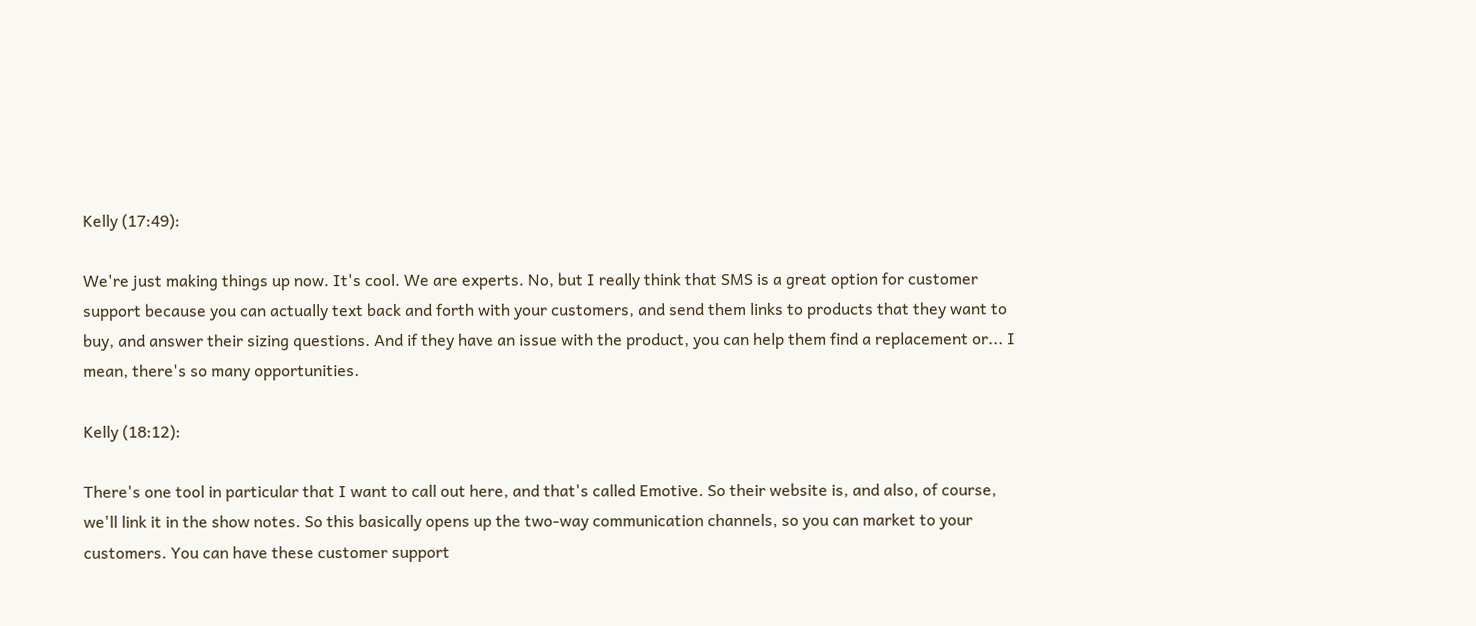Kelly (17:49):

We're just making things up now. It's cool. We are experts. No, but I really think that SMS is a great option for customer support because you can actually text back and forth with your customers, and send them links to products that they want to buy, and answer their sizing questions. And if they have an issue with the product, you can help them find a replacement or... I mean, there's so many opportunities.

Kelly (18:12):

There's one tool in particular that I want to call out here, and that's called Emotive. So their website is, and also, of course, we'll link it in the show notes. So this basically opens up the two-way communication channels, so you can market to your customers. You can have these customer support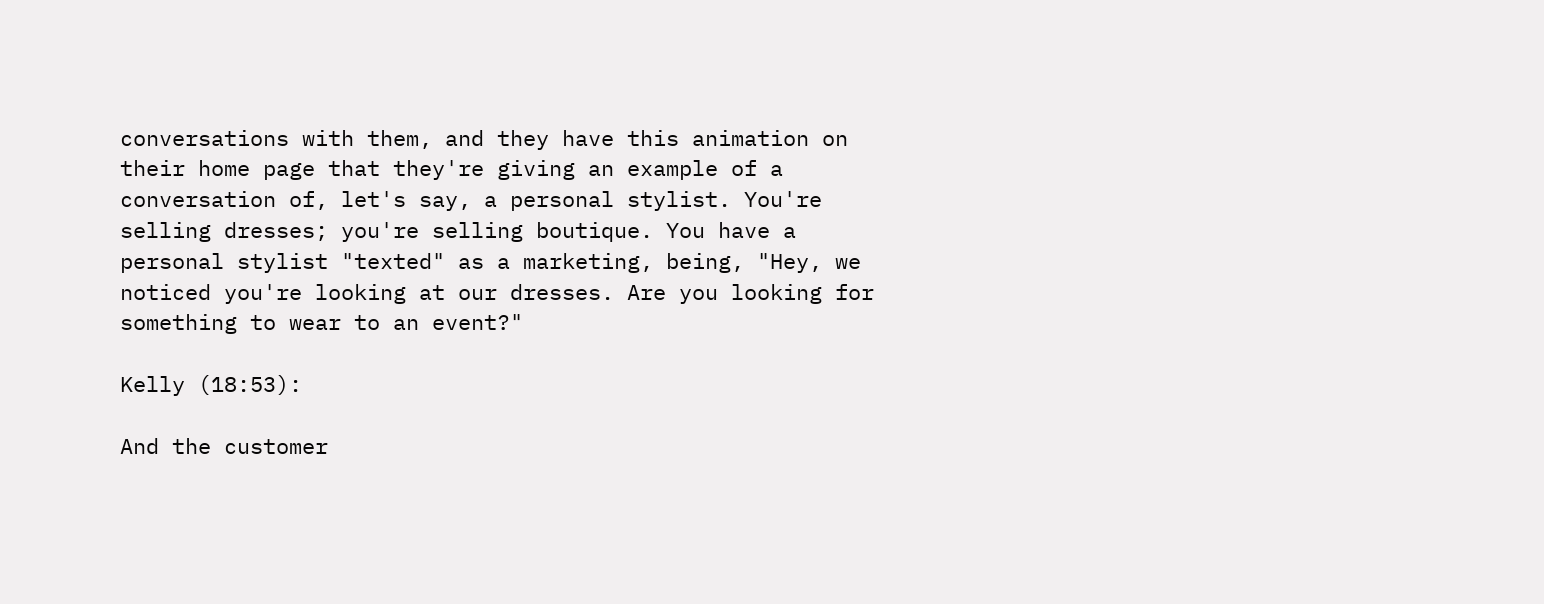conversations with them, and they have this animation on their home page that they're giving an example of a conversation of, let's say, a personal stylist. You're selling dresses; you're selling boutique. You have a personal stylist "texted" as a marketing, being, "Hey, we noticed you're looking at our dresses. Are you looking for something to wear to an event?"

Kelly (18:53):

And the customer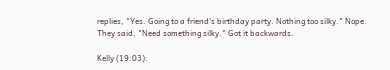replies, "Yes. Going to a friend's birthday party. Nothing too silky." Nope. They said, "Need something silky." Got it backwards.

Kelly (19:03):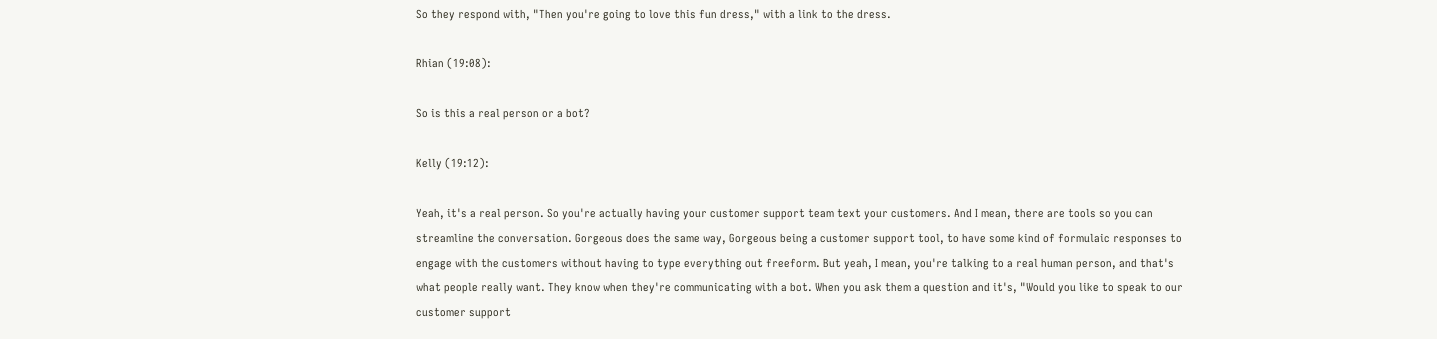So they respond with, "Then you're going to love this fun dress," with a link to the dress.

Rhian (19:08):

So is this a real person or a bot?

Kelly (19:12):

Yeah, it's a real person. So you're actually having your customer support team text your customers. And I mean, there are tools so you can streamline the conversation. Gorgeous does the same way, Gorgeous being a customer support tool, to have some kind of formulaic responses to engage with the customers without having to type everything out freeform. But yeah, I mean, you're talking to a real human person, and that's what people really want. They know when they're communicating with a bot. When you ask them a question and it's, "Would you like to speak to our customer support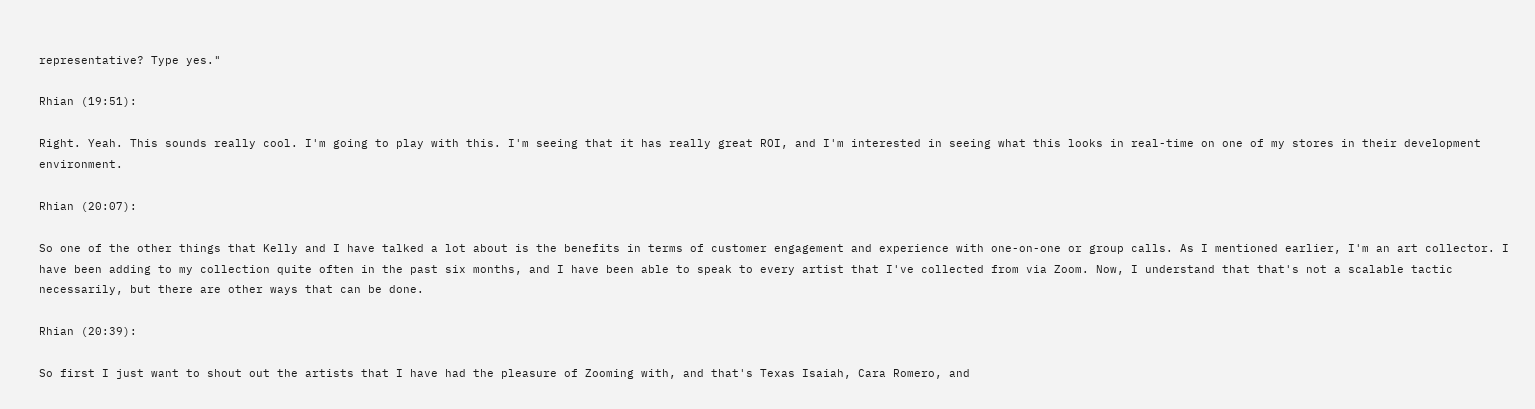representative? Type yes."

Rhian (19:51):

Right. Yeah. This sounds really cool. I'm going to play with this. I'm seeing that it has really great ROI, and I'm interested in seeing what this looks in real-time on one of my stores in their development environment.

Rhian (20:07):

So one of the other things that Kelly and I have talked a lot about is the benefits in terms of customer engagement and experience with one-on-one or group calls. As I mentioned earlier, I'm an art collector. I have been adding to my collection quite often in the past six months, and I have been able to speak to every artist that I've collected from via Zoom. Now, I understand that that's not a scalable tactic necessarily, but there are other ways that can be done.

Rhian (20:39):

So first I just want to shout out the artists that I have had the pleasure of Zooming with, and that's Texas Isaiah, Cara Romero, and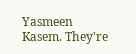Yasmeen Kasem. They're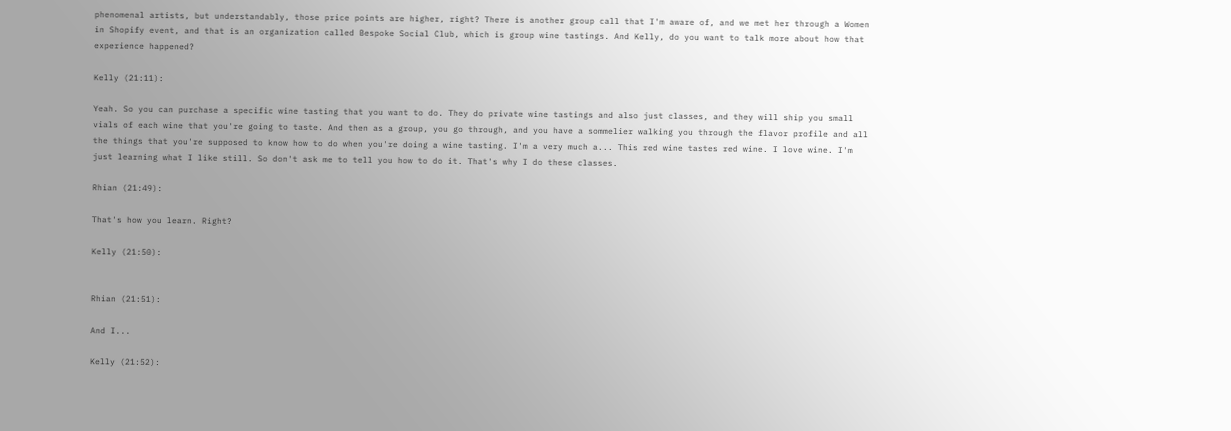phenomenal artists, but understandably, those price points are higher, right? There is another group call that I'm aware of, and we met her through a Women in Shopify event, and that is an organization called Bespoke Social Club, which is group wine tastings. And Kelly, do you want to talk more about how that experience happened?

Kelly (21:11):

Yeah. So you can purchase a specific wine tasting that you want to do. They do private wine tastings and also just classes, and they will ship you small vials of each wine that you're going to taste. And then as a group, you go through, and you have a sommelier walking you through the flavor profile and all the things that you're supposed to know how to do when you're doing a wine tasting. I'm a very much a... This red wine tastes red wine. I love wine. I'm just learning what I like still. So don't ask me to tell you how to do it. That's why I do these classes.

Rhian (21:49):

That's how you learn. Right?

Kelly (21:50):


Rhian (21:51):

And I...

Kelly (21:52):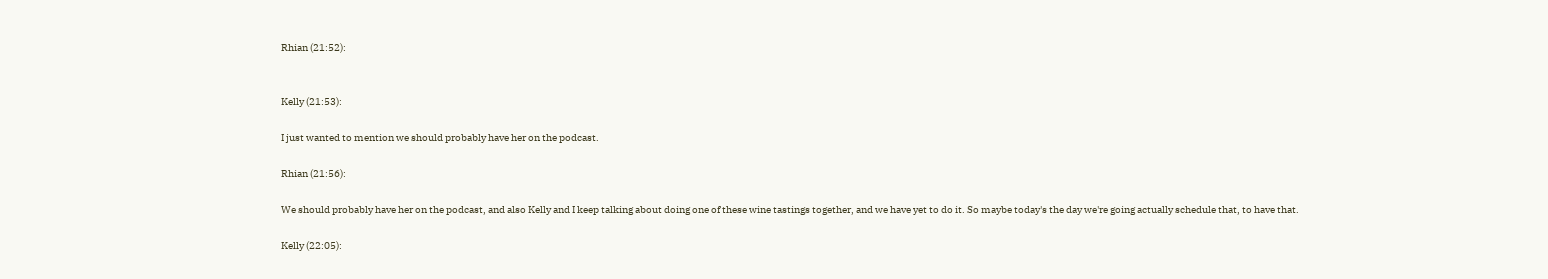Rhian (21:52):


Kelly (21:53):

I just wanted to mention we should probably have her on the podcast.

Rhian (21:56):

We should probably have her on the podcast, and also Kelly and I keep talking about doing one of these wine tastings together, and we have yet to do it. So maybe today's the day we're going actually schedule that, to have that.

Kelly (22:05):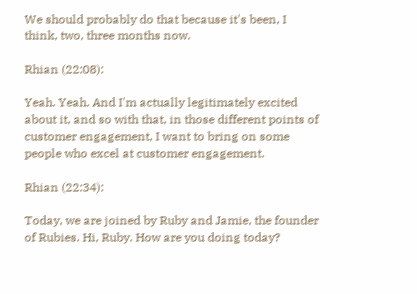We should probably do that because it's been, I think, two, three months now.

Rhian (22:08):

Yeah. Yeah. And I'm actually legitimately excited about it, and so with that, in those different points of customer engagement, I want to bring on some people who excel at customer engagement.

Rhian (22:34):

Today, we are joined by Ruby and Jamie, the founder of Rubies. Hi, Ruby. How are you doing today?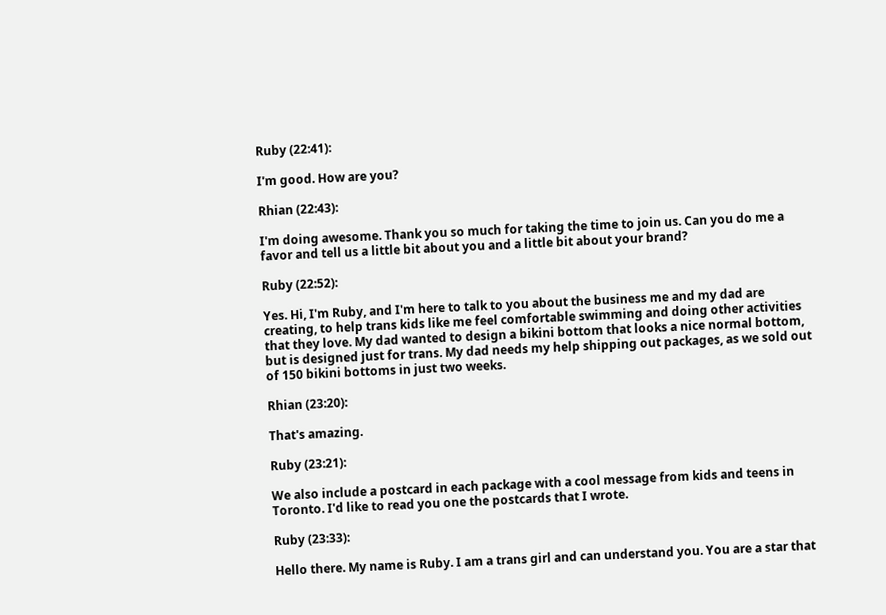Ruby (22:41):

I'm good. How are you?

Rhian (22:43):

I'm doing awesome. Thank you so much for taking the time to join us. Can you do me a favor and tell us a little bit about you and a little bit about your brand?

Ruby (22:52):

Yes. Hi, I'm Ruby, and I'm here to talk to you about the business me and my dad are creating, to help trans kids like me feel comfortable swimming and doing other activities that they love. My dad wanted to design a bikini bottom that looks a nice normal bottom, but is designed just for trans. My dad needs my help shipping out packages, as we sold out of 150 bikini bottoms in just two weeks.

Rhian (23:20):

That's amazing.

Ruby (23:21):

We also include a postcard in each package with a cool message from kids and teens in Toronto. I'd like to read you one the postcards that I wrote.

Ruby (23:33):

Hello there. My name is Ruby. I am a trans girl and can understand you. You are a star that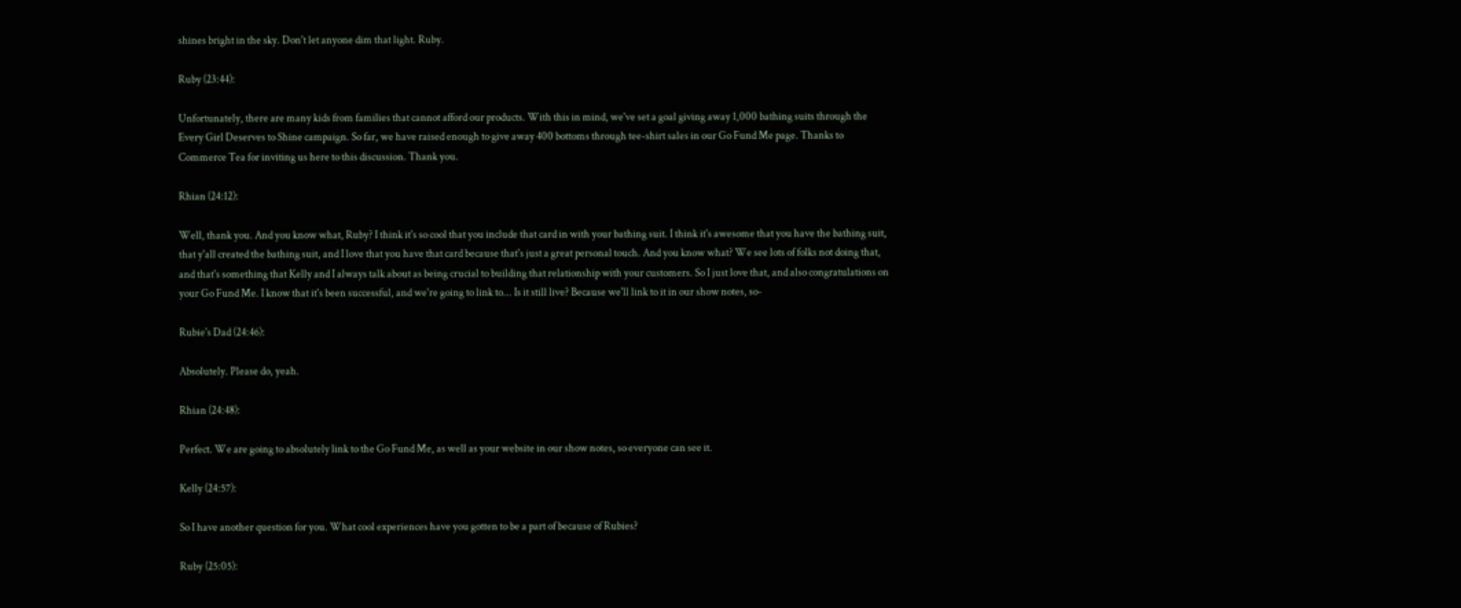shines bright in the sky. Don't let anyone dim that light. Ruby.

Ruby (23:44):

Unfortunately, there are many kids from families that cannot afford our products. With this in mind, we've set a goal giving away 1,000 bathing suits through the Every Girl Deserves to Shine campaign. So far, we have raised enough to give away 400 bottoms through tee-shirt sales in our Go Fund Me page. Thanks to Commerce Tea for inviting us here to this discussion. Thank you.

Rhian (24:12):

Well, thank you. And you know what, Ruby? I think it's so cool that you include that card in with your bathing suit. I think it's awesome that you have the bathing suit, that y'all created the bathing suit, and I love that you have that card because that's just a great personal touch. And you know what? We see lots of folks not doing that, and that's something that Kelly and I always talk about as being crucial to building that relationship with your customers. So I just love that, and also congratulations on your Go Fund Me. I know that it's been successful, and we're going to link to... Is it still live? Because we'll link to it in our show notes, so-

Rubie's Dad (24:46):

Absolutely. Please do, yeah.

Rhian (24:48):

Perfect. We are going to absolutely link to the Go Fund Me, as well as your website in our show notes, so everyone can see it.

Kelly (24:57):

So I have another question for you. What cool experiences have you gotten to be a part of because of Rubies?

Ruby (25:05):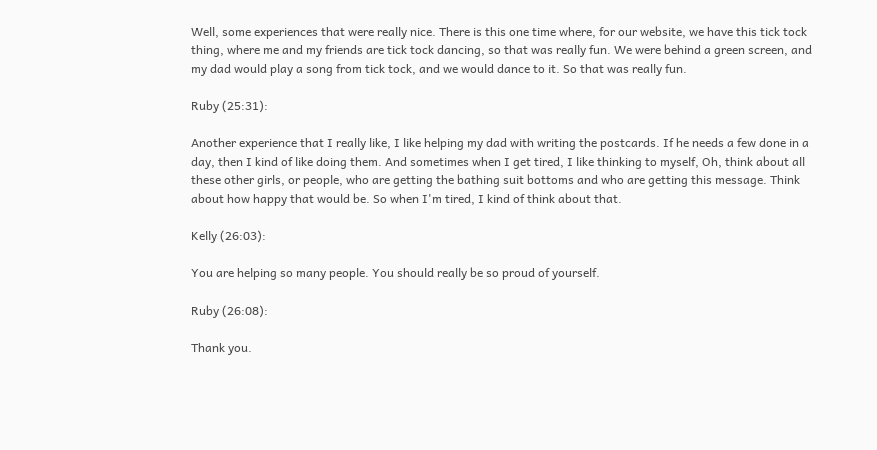Well, some experiences that were really nice. There is this one time where, for our website, we have this tick tock thing, where me and my friends are tick tock dancing, so that was really fun. We were behind a green screen, and my dad would play a song from tick tock, and we would dance to it. So that was really fun.

Ruby (25:31):

Another experience that I really like, I like helping my dad with writing the postcards. If he needs a few done in a day, then I kind of like doing them. And sometimes when I get tired, I like thinking to myself, Oh, think about all these other girls, or people, who are getting the bathing suit bottoms and who are getting this message. Think about how happy that would be. So when I'm tired, I kind of think about that.

Kelly (26:03):

You are helping so many people. You should really be so proud of yourself.

Ruby (26:08):

Thank you.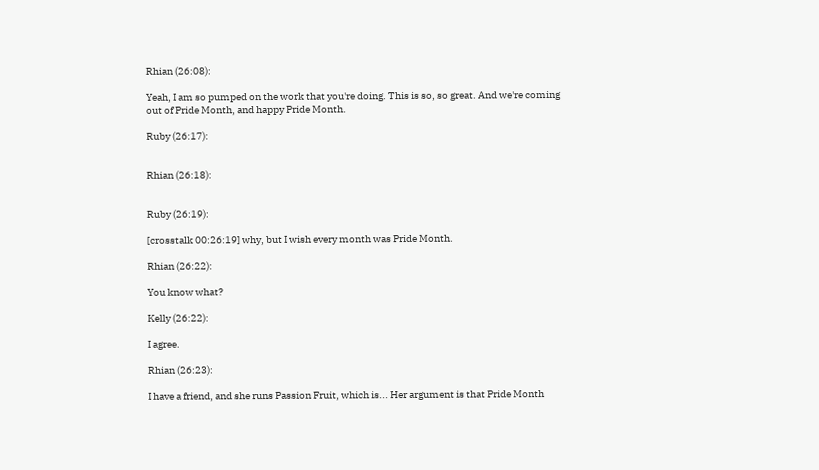Rhian (26:08):

Yeah, I am so pumped on the work that you're doing. This is so, so great. And we're coming out of Pride Month, and happy Pride Month.

Ruby (26:17):


Rhian (26:18):


Ruby (26:19):

[crosstalk 00:26:19] why, but I wish every month was Pride Month.

Rhian (26:22):

You know what?

Kelly (26:22):

I agree.

Rhian (26:23):

I have a friend, and she runs Passion Fruit, which is... Her argument is that Pride Month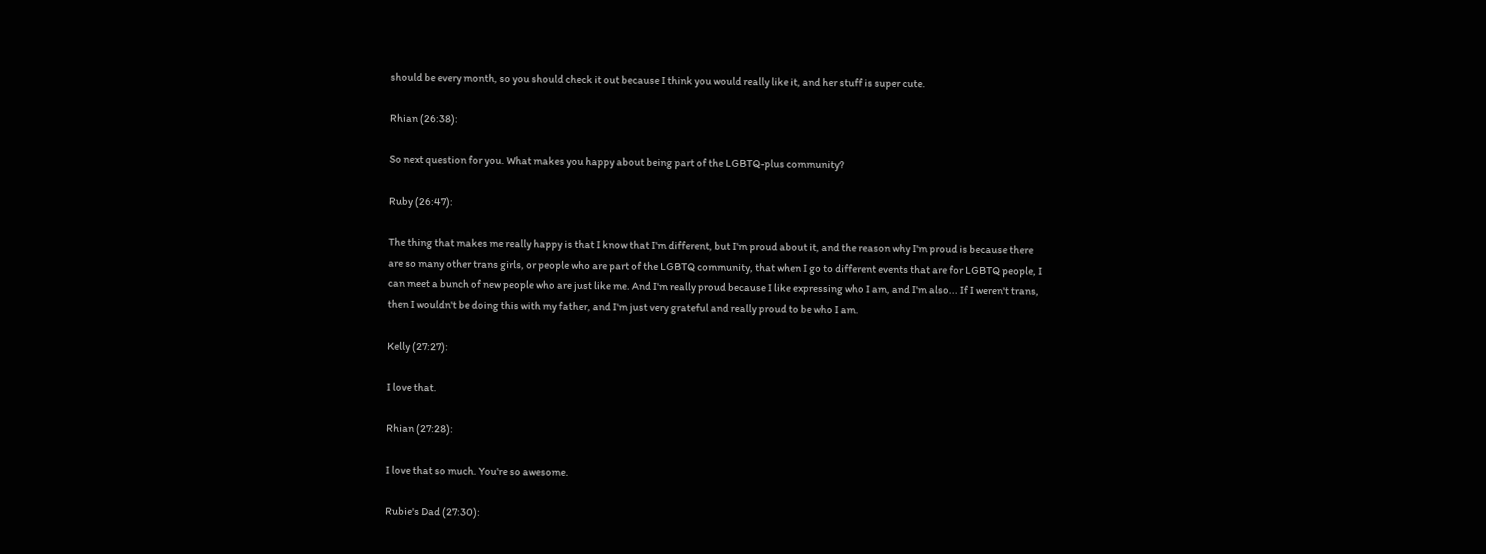should be every month, so you should check it out because I think you would really like it, and her stuff is super cute.

Rhian (26:38):

So next question for you. What makes you happy about being part of the LGBTQ-plus community?

Ruby (26:47):

The thing that makes me really happy is that I know that I'm different, but I'm proud about it, and the reason why I'm proud is because there are so many other trans girls, or people who are part of the LGBTQ community, that when I go to different events that are for LGBTQ people, I can meet a bunch of new people who are just like me. And I'm really proud because I like expressing who I am, and I'm also... If I weren't trans, then I wouldn't be doing this with my father, and I'm just very grateful and really proud to be who I am.

Kelly (27:27):

I love that.

Rhian (27:28):

I love that so much. You're so awesome.

Rubie's Dad (27:30):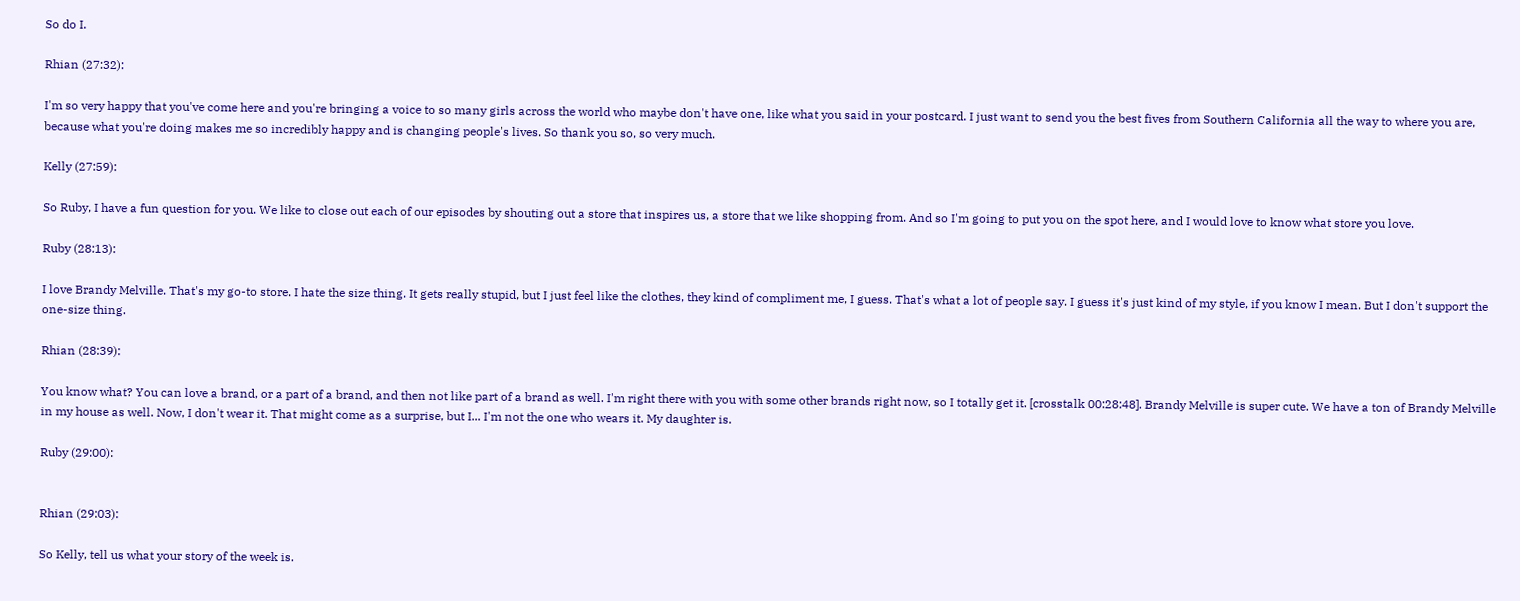So do I.

Rhian (27:32):

I'm so very happy that you've come here and you're bringing a voice to so many girls across the world who maybe don't have one, like what you said in your postcard. I just want to send you the best fives from Southern California all the way to where you are, because what you're doing makes me so incredibly happy and is changing people's lives. So thank you so, so very much.

Kelly (27:59):

So Ruby, I have a fun question for you. We like to close out each of our episodes by shouting out a store that inspires us, a store that we like shopping from. And so I'm going to put you on the spot here, and I would love to know what store you love.

Ruby (28:13):

I love Brandy Melville. That's my go-to store. I hate the size thing. It gets really stupid, but I just feel like the clothes, they kind of compliment me, I guess. That's what a lot of people say. I guess it's just kind of my style, if you know I mean. But I don't support the one-size thing.

Rhian (28:39):

You know what? You can love a brand, or a part of a brand, and then not like part of a brand as well. I'm right there with you with some other brands right now, so I totally get it. [crosstalk 00:28:48]. Brandy Melville is super cute. We have a ton of Brandy Melville in my house as well. Now, I don't wear it. That might come as a surprise, but I... I'm not the one who wears it. My daughter is.

Ruby (29:00):


Rhian (29:03):

So Kelly, tell us what your story of the week is.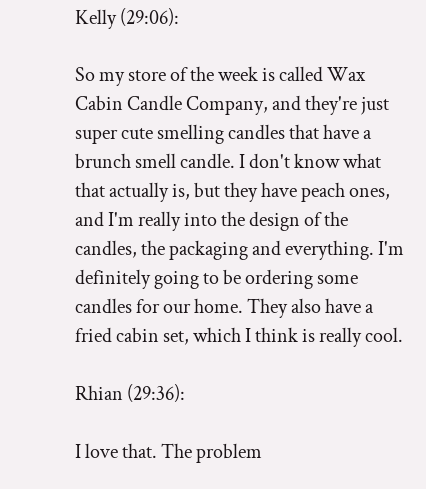Kelly (29:06):

So my store of the week is called Wax Cabin Candle Company, and they're just super cute smelling candles that have a brunch smell candle. I don't know what that actually is, but they have peach ones, and I'm really into the design of the candles, the packaging and everything. I'm definitely going to be ordering some candles for our home. They also have a fried cabin set, which I think is really cool.

Rhian (29:36):

I love that. The problem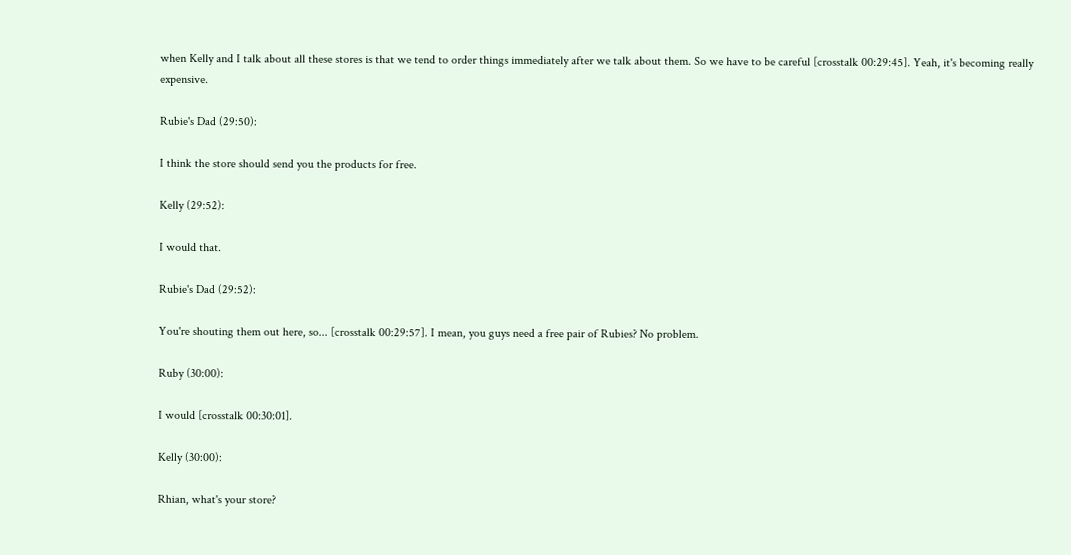when Kelly and I talk about all these stores is that we tend to order things immediately after we talk about them. So we have to be careful [crosstalk 00:29:45]. Yeah, it's becoming really expensive.

Rubie's Dad (29:50):

I think the store should send you the products for free.

Kelly (29:52):

I would that.

Rubie's Dad (29:52):

You're shouting them out here, so... [crosstalk 00:29:57]. I mean, you guys need a free pair of Rubies? No problem.

Ruby (30:00):

I would [crosstalk 00:30:01].

Kelly (30:00):

Rhian, what's your store?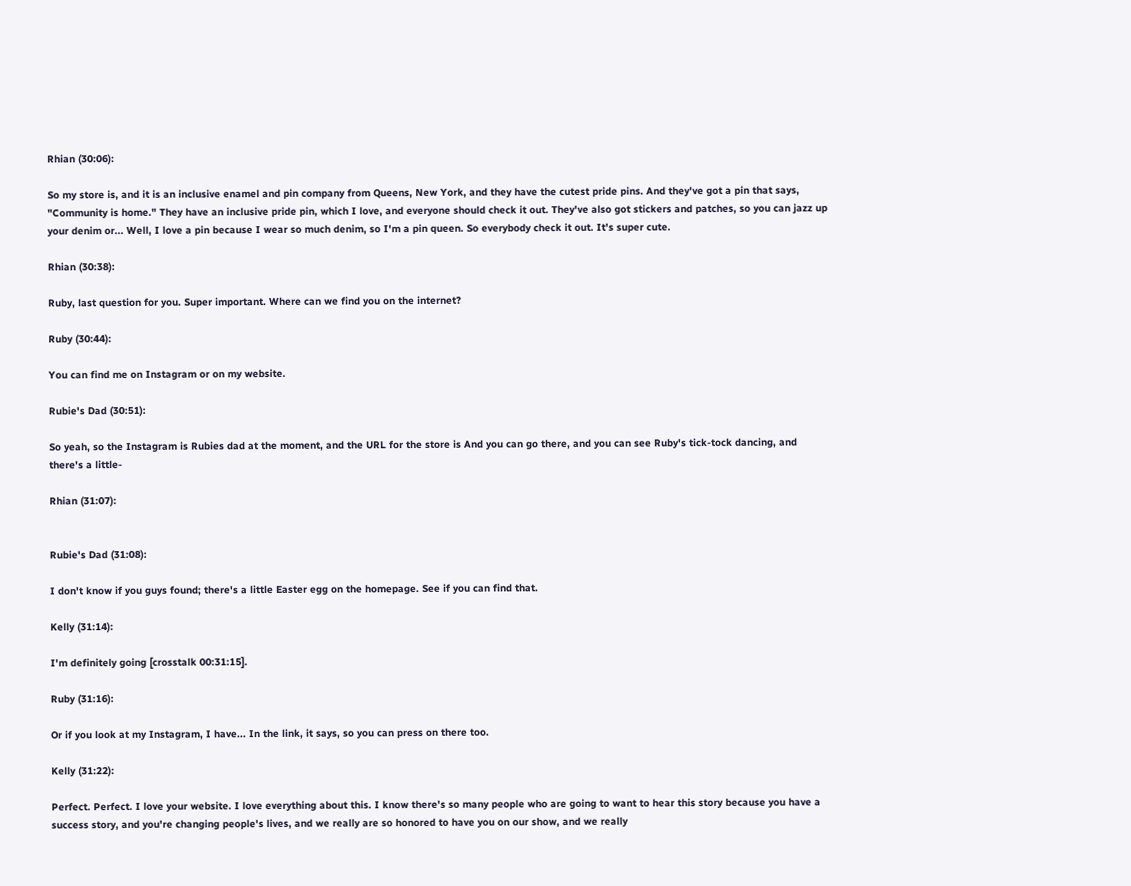Rhian (30:06):

So my store is, and it is an inclusive enamel and pin company from Queens, New York, and they have the cutest pride pins. And they've got a pin that says, "Community is home." They have an inclusive pride pin, which I love, and everyone should check it out. They've also got stickers and patches, so you can jazz up your denim or... Well, I love a pin because I wear so much denim, so I'm a pin queen. So everybody check it out. It's super cute.

Rhian (30:38):

Ruby, last question for you. Super important. Where can we find you on the internet?

Ruby (30:44):

You can find me on Instagram or on my website.

Rubie's Dad (30:51):

So yeah, so the Instagram is Rubies dad at the moment, and the URL for the store is And you can go there, and you can see Ruby's tick-tock dancing, and there's a little-

Rhian (31:07):


Rubie's Dad (31:08):

I don't know if you guys found; there's a little Easter egg on the homepage. See if you can find that.

Kelly (31:14):

I'm definitely going [crosstalk 00:31:15].

Ruby (31:16):

Or if you look at my Instagram, I have... In the link, it says, so you can press on there too.

Kelly (31:22):

Perfect. Perfect. I love your website. I love everything about this. I know there's so many people who are going to want to hear this story because you have a success story, and you're changing people's lives, and we really are so honored to have you on our show, and we really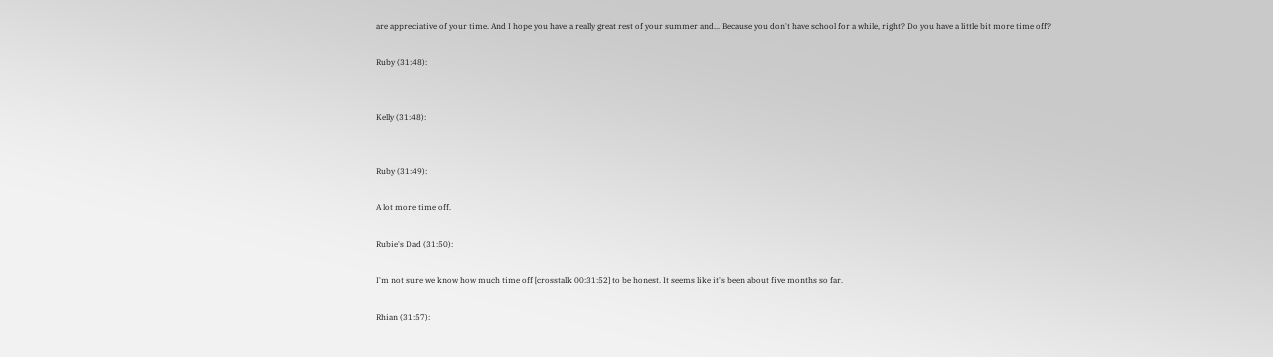are appreciative of your time. And I hope you have a really great rest of your summer and... Because you don't have school for a while, right? Do you have a little bit more time off?

Ruby (31:48):


Kelly (31:48):


Ruby (31:49):

A lot more time off.

Rubie's Dad (31:50):

I'm not sure we know how much time off [crosstalk 00:31:52] to be honest. It seems like it's been about five months so far.

Rhian (31:57):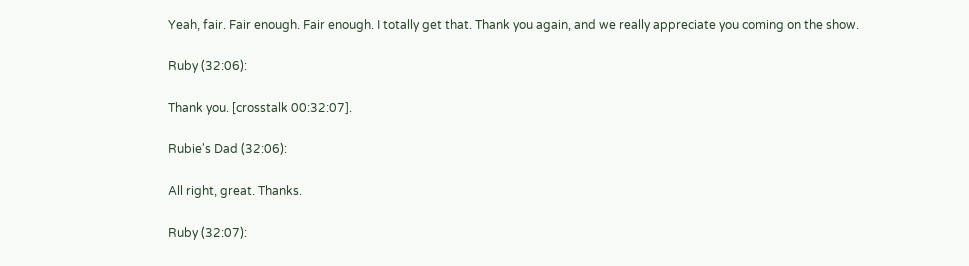Yeah, fair. Fair enough. Fair enough. I totally get that. Thank you again, and we really appreciate you coming on the show.

Ruby (32:06):

Thank you. [crosstalk 00:32:07].

Rubie's Dad (32:06):

All right, great. Thanks.

Ruby (32:07):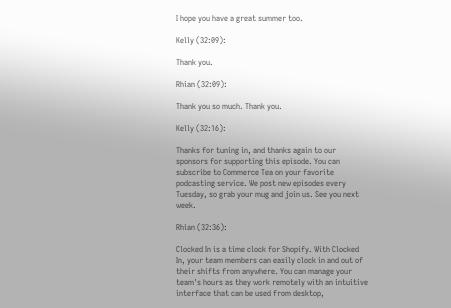I hope you have a great summer too.

Kelly (32:09):

Thank you.

Rhian (32:09):

Thank you so much. Thank you.

Kelly (32:16):

Thanks for tuning in, and thanks again to our sponsors for supporting this episode. You can subscribe to Commerce Tea on your favorite podcasting service. We post new episodes every Tuesday, so grab your mug and join us. See you next week.

Rhian (32:36):

Clocked In is a time clock for Shopify. With Clocked In, your team members can easily clock in and out of their shifts from anywhere. You can manage your team's hours as they work remotely with an intuitive interface that can be used from desktop,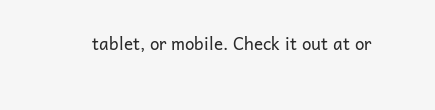tablet, or mobile. Check it out at or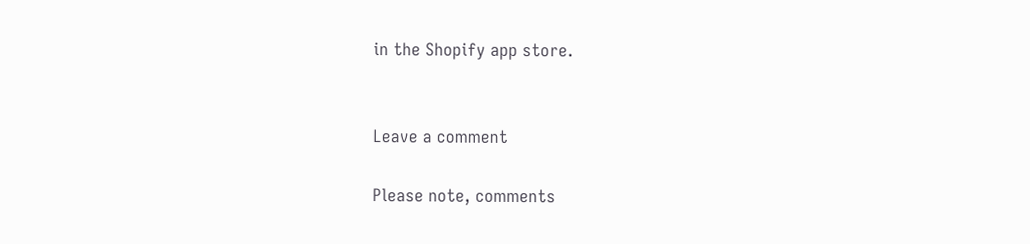in the Shopify app store.


Leave a comment

Please note, comments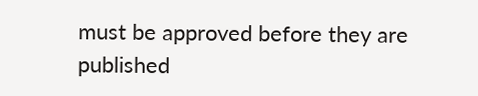must be approved before they are published